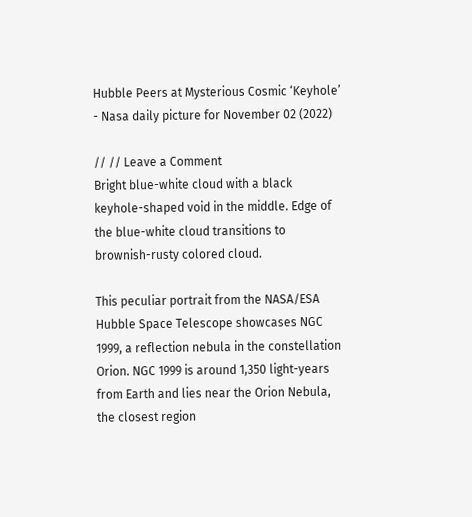Hubble Peers at Mysterious Cosmic ‘Keyhole’ - Nasa daily picture for November 02 (2022)

// // Leave a Comment
Bright blue-white cloud with a black keyhole-shaped void in the middle. Edge of the blue-white cloud transitions to brownish-rusty colored cloud.

This peculiar portrait from the NASA/ESA Hubble Space Telescope showcases NGC 1999, a reflection nebula in the constellation Orion. NGC 1999 is around 1,350 light-years from Earth and lies near the Orion Nebula, the closest region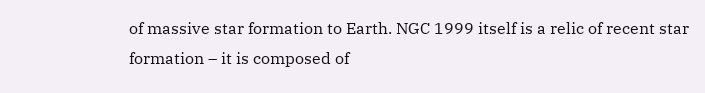of massive star formation to Earth. NGC 1999 itself is a relic of recent star formation – it is composed of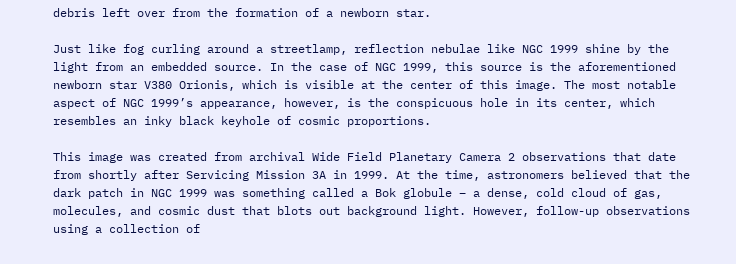debris left over from the formation of a newborn star.

Just like fog curling around a streetlamp, reflection nebulae like NGC 1999 shine by the light from an embedded source. In the case of NGC 1999, this source is the aforementioned newborn star V380 Orionis, which is visible at the center of this image. The most notable aspect of NGC 1999’s appearance, however, is the conspicuous hole in its center, which resembles an inky black keyhole of cosmic proportions.

This image was created from archival Wide Field Planetary Camera 2 observations that date from shortly after Servicing Mission 3A in 1999. At the time, astronomers believed that the dark patch in NGC 1999 was something called a Bok globule – a dense, cold cloud of gas, molecules, and cosmic dust that blots out background light. However, follow-up observations using a collection of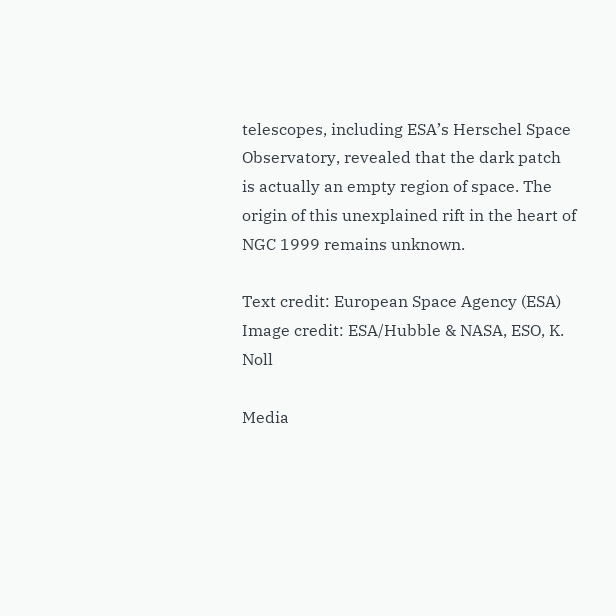telescopes, including ESA’s Herschel Space Observatory, revealed that the dark patch is actually an empty region of space. The origin of this unexplained rift in the heart of NGC 1999 remains unknown.

Text credit: European Space Agency (ESA)
Image credit: ESA/Hubble & NASA, ESO, K. Noll

Media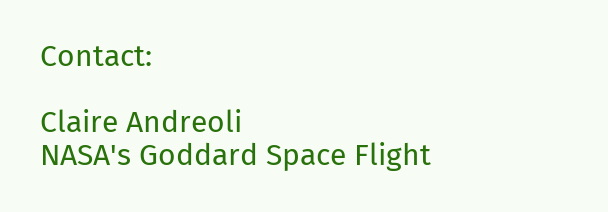Contact:

Claire Andreoli
NASA's Goddard Space Flight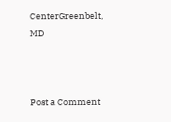CenterGreenbelt, MD



Post a Comment